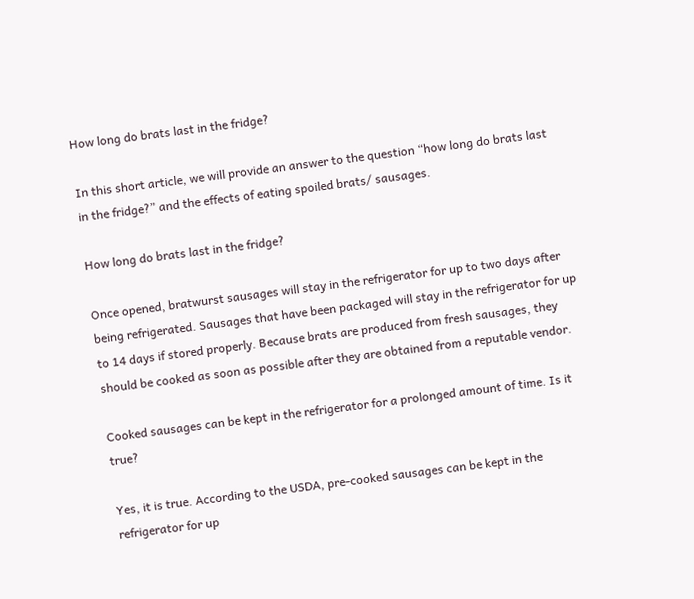How long do brats last in the fridge?

In this short article, we will provide an answer to the question “how long do brats last in the fridge?” and the effects of eating spoiled brats/ sausages.

How long do brats last in the fridge?

Once opened, bratwurst sausages will stay in the refrigerator for up to two days after being refrigerated. Sausages that have been packaged will stay in the refrigerator for up to 14 days if stored properly. Because brats are produced from fresh sausages, they should be cooked as soon as possible after they are obtained from a reputable vendor.

Cooked sausages can be kept in the refrigerator for a prolonged amount of time. Is it true?

Yes, it is true. According to the USDA, pre-cooked sausages can be kept in the refrigerator for up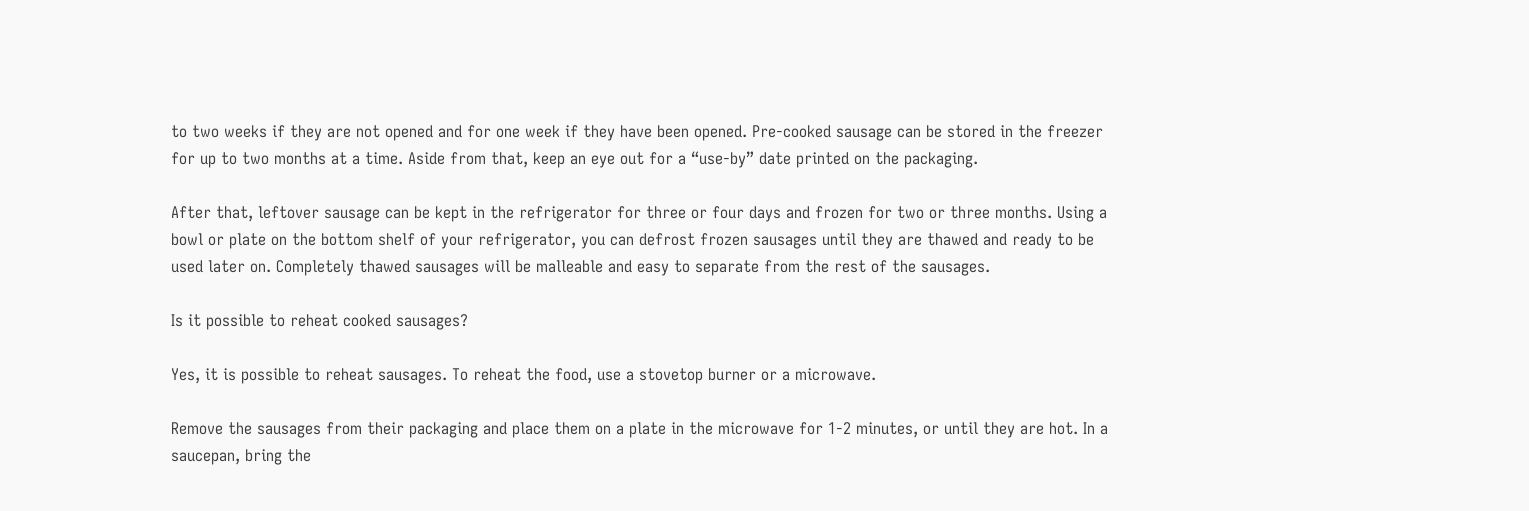to two weeks if they are not opened and for one week if they have been opened. Pre-cooked sausage can be stored in the freezer for up to two months at a time. Aside from that, keep an eye out for a “use-by” date printed on the packaging.

After that, leftover sausage can be kept in the refrigerator for three or four days and frozen for two or three months. Using a bowl or plate on the bottom shelf of your refrigerator, you can defrost frozen sausages until they are thawed and ready to be used later on. Completely thawed sausages will be malleable and easy to separate from the rest of the sausages.

Is it possible to reheat cooked sausages?

Yes, it is possible to reheat sausages. To reheat the food, use a stovetop burner or a microwave.

Remove the sausages from their packaging and place them on a plate in the microwave for 1-2 minutes, or until they are hot. In a saucepan, bring the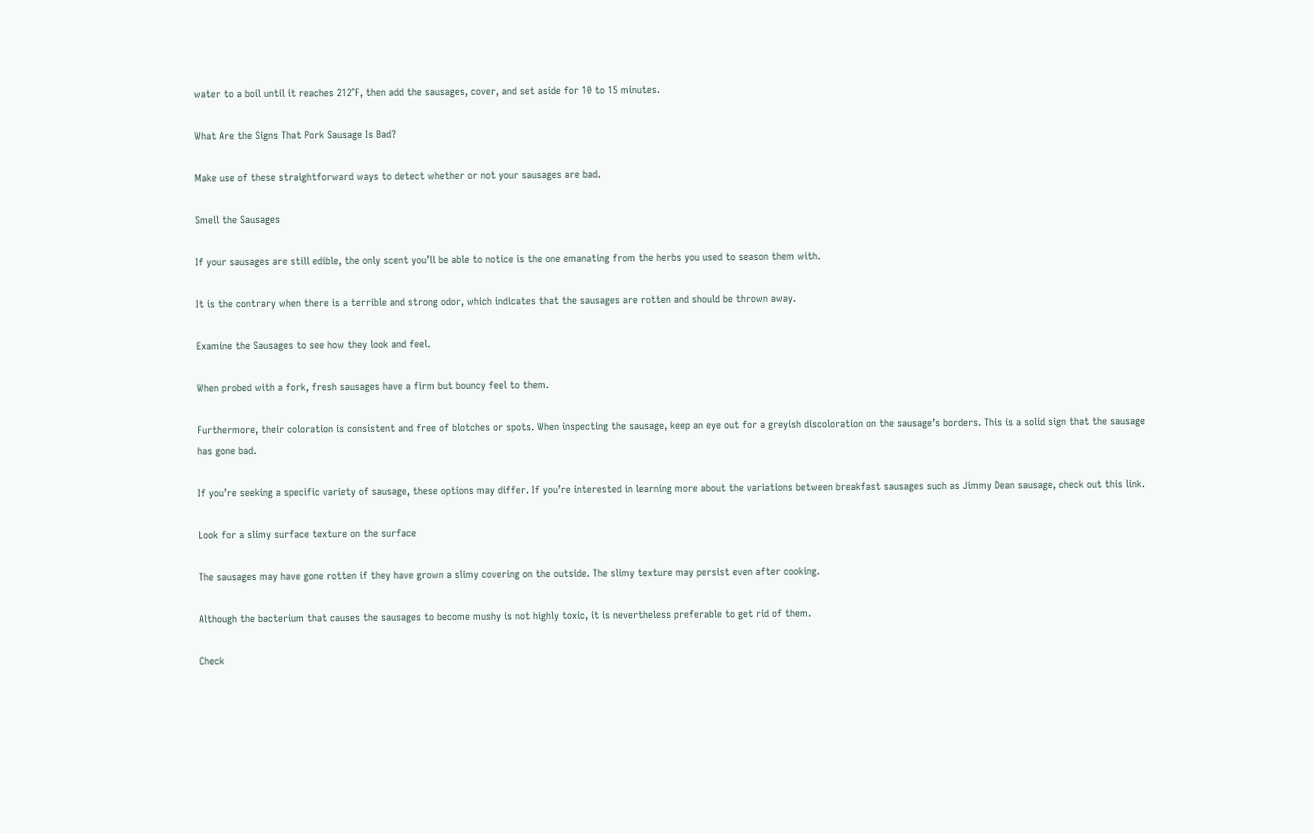water to a boil until it reaches 212°F, then add the sausages, cover, and set aside for 10 to 15 minutes.

What Are the Signs That Pork Sausage Is Bad?

Make use of these straightforward ways to detect whether or not your sausages are bad.

Smell the Sausages

If your sausages are still edible, the only scent you’ll be able to notice is the one emanating from the herbs you used to season them with.

It is the contrary when there is a terrible and strong odor, which indicates that the sausages are rotten and should be thrown away.

Examine the Sausages to see how they look and feel.

When probed with a fork, fresh sausages have a firm but bouncy feel to them.

Furthermore, their coloration is consistent and free of blotches or spots. When inspecting the sausage, keep an eye out for a greyish discoloration on the sausage’s borders. This is a solid sign that the sausage has gone bad.

If you’re seeking a specific variety of sausage, these options may differ. If you’re interested in learning more about the variations between breakfast sausages such as Jimmy Dean sausage, check out this link.

Look for a slimy surface texture on the surface

The sausages may have gone rotten if they have grown a slimy covering on the outside. The slimy texture may persist even after cooking.

Although the bacterium that causes the sausages to become mushy is not highly toxic, it is nevertheless preferable to get rid of them.

Check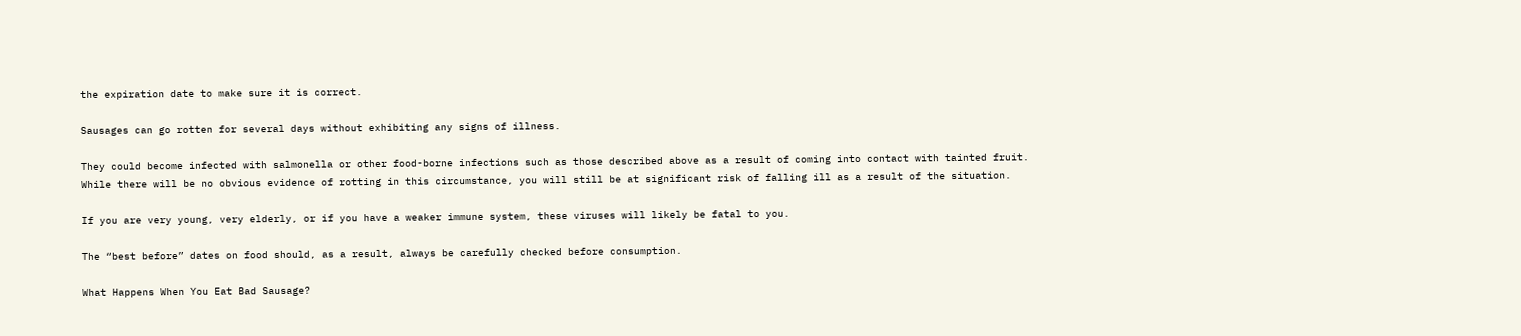the expiration date to make sure it is correct.

Sausages can go rotten for several days without exhibiting any signs of illness.

They could become infected with salmonella or other food-borne infections such as those described above as a result of coming into contact with tainted fruit. While there will be no obvious evidence of rotting in this circumstance, you will still be at significant risk of falling ill as a result of the situation.

If you are very young, very elderly, or if you have a weaker immune system, these viruses will likely be fatal to you.

The “best before” dates on food should, as a result, always be carefully checked before consumption.

What Happens When You Eat Bad Sausage?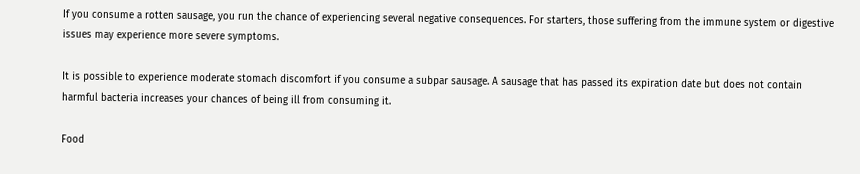If you consume a rotten sausage, you run the chance of experiencing several negative consequences. For starters, those suffering from the immune system or digestive issues may experience more severe symptoms.

It is possible to experience moderate stomach discomfort if you consume a subpar sausage. A sausage that has passed its expiration date but does not contain harmful bacteria increases your chances of being ill from consuming it.

Food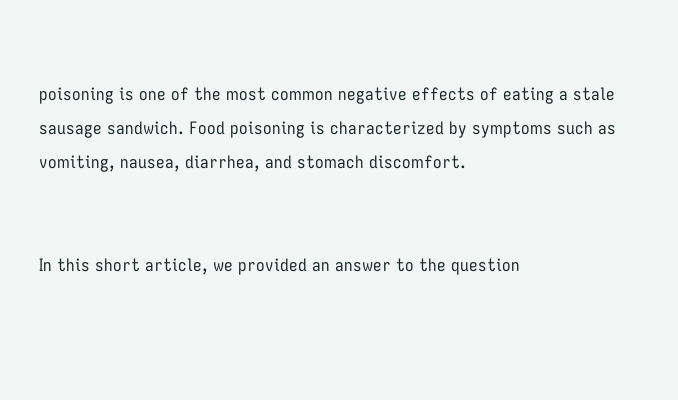poisoning is one of the most common negative effects of eating a stale sausage sandwich. Food poisoning is characterized by symptoms such as vomiting, nausea, diarrhea, and stomach discomfort.


In this short article, we provided an answer to the question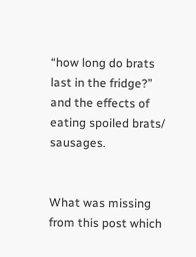“how long do brats last in the fridge?” and the effects of eating spoiled brats/ sausages.


What was missing from this post which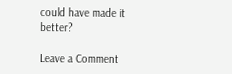could have made it better?

Leave a Comment